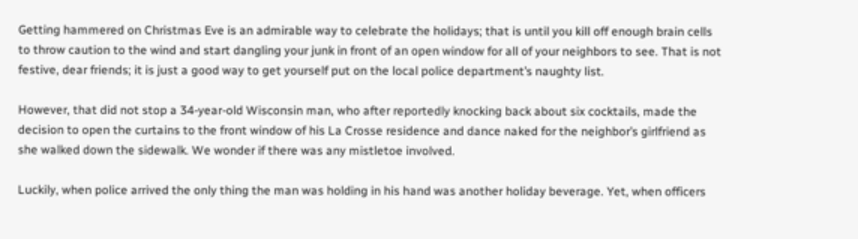Getting hammered on Christmas Eve is an admirable way to celebrate the holidays; that is until you kill off enough brain cells to throw caution to the wind and start dangling your junk in front of an open window for all of your neighbors to see. That is not festive, dear friends; it is just a good way to get yourself put on the local police department’s naughty list.

However, that did not stop a 34-year-old Wisconsin man, who after reportedly knocking back about six cocktails, made the decision to open the curtains to the front window of his La Crosse residence and dance naked for the neighbor’s girlfriend as she walked down the sidewalk. We wonder if there was any mistletoe involved.

Luckily, when police arrived the only thing the man was holding in his hand was another holiday beverage. Yet, when officers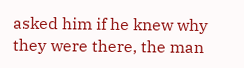asked him if he knew why they were there, the man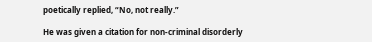poetically replied, “No, not really.”

He was given a citation for non-criminal disorderly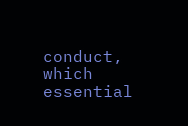conduct, which essential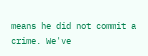means he did not commit a crime. We've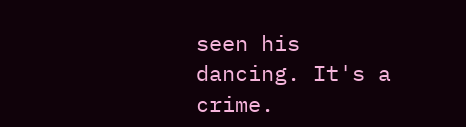seen his dancing. It's a crime.